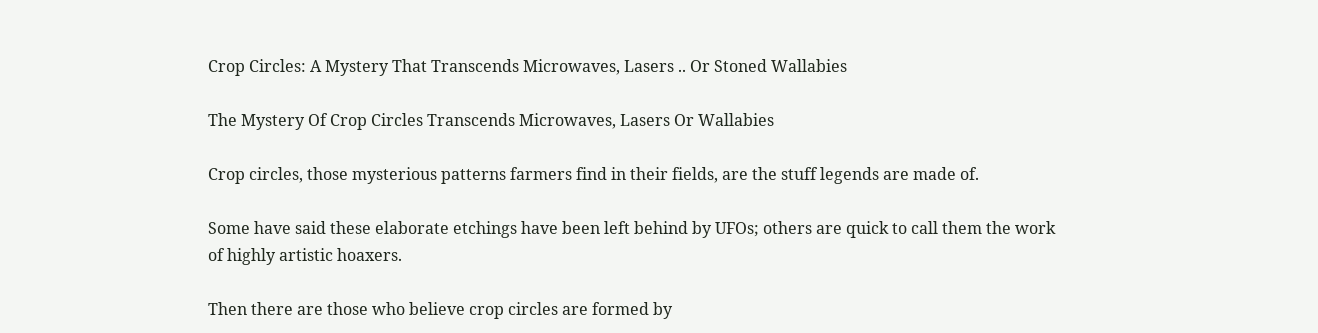Crop Circles: A Mystery That Transcends Microwaves, Lasers .. Or Stoned Wallabies

The Mystery Of Crop Circles Transcends Microwaves, Lasers Or Wallabies

Crop circles, those mysterious patterns farmers find in their fields, are the stuff legends are made of.

Some have said these elaborate etchings have been left behind by UFOs; others are quick to call them the work of highly artistic hoaxers.

Then there are those who believe crop circles are formed by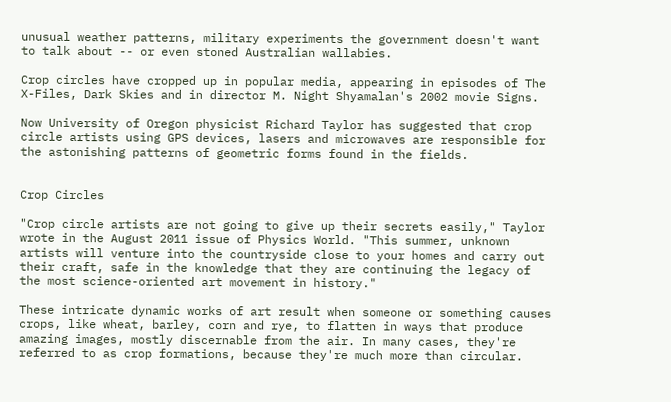unusual weather patterns, military experiments the government doesn't want to talk about -- or even stoned Australian wallabies.

Crop circles have cropped up in popular media, appearing in episodes of The X-Files, Dark Skies and in director M. Night Shyamalan's 2002 movie Signs.

Now University of Oregon physicist Richard Taylor has suggested that crop circle artists using GPS devices, lasers and microwaves are responsible for the astonishing patterns of geometric forms found in the fields.


Crop Circles

"Crop circle artists are not going to give up their secrets easily," Taylor wrote in the August 2011 issue of Physics World. "This summer, unknown artists will venture into the countryside close to your homes and carry out their craft, safe in the knowledge that they are continuing the legacy of the most science-oriented art movement in history."

These intricate dynamic works of art result when someone or something causes crops, like wheat, barley, corn and rye, to flatten in ways that produce amazing images, mostly discernable from the air. In many cases, they're referred to as crop formations, because they're much more than circular.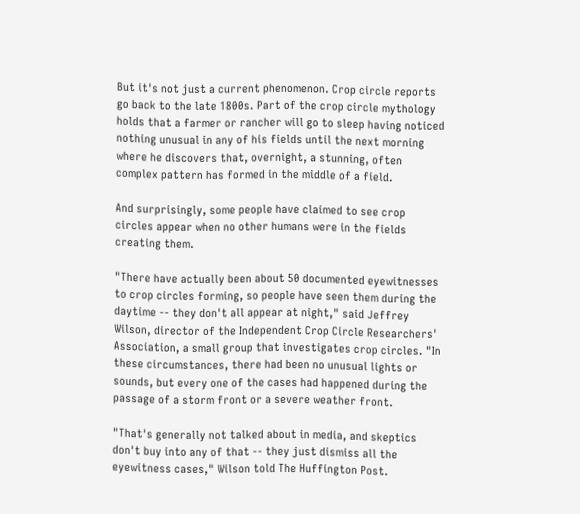But it's not just a current phenomenon. Crop circle reports go back to the late 1800s. Part of the crop circle mythology holds that a farmer or rancher will go to sleep having noticed nothing unusual in any of his fields until the next morning where he discovers that, overnight, a stunning, often complex pattern has formed in the middle of a field.

And surprisingly, some people have claimed to see crop circles appear when no other humans were in the fields creating them.

"There have actually been about 50 documented eyewitnesses to crop circles forming, so people have seen them during the daytime -- they don't all appear at night," said Jeffrey Wilson, director of the Independent Crop Circle Researchers' Association, a small group that investigates crop circles. "In these circumstances, there had been no unusual lights or sounds, but every one of the cases had happened during the passage of a storm front or a severe weather front.

"That's generally not talked about in media, and skeptics don't buy into any of that -- they just dismiss all the eyewitness cases," Wilson told The Huffington Post.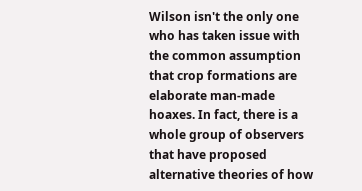Wilson isn't the only one who has taken issue with the common assumption that crop formations are elaborate man-made hoaxes. In fact, there is a whole group of observers that have proposed alternative theories of how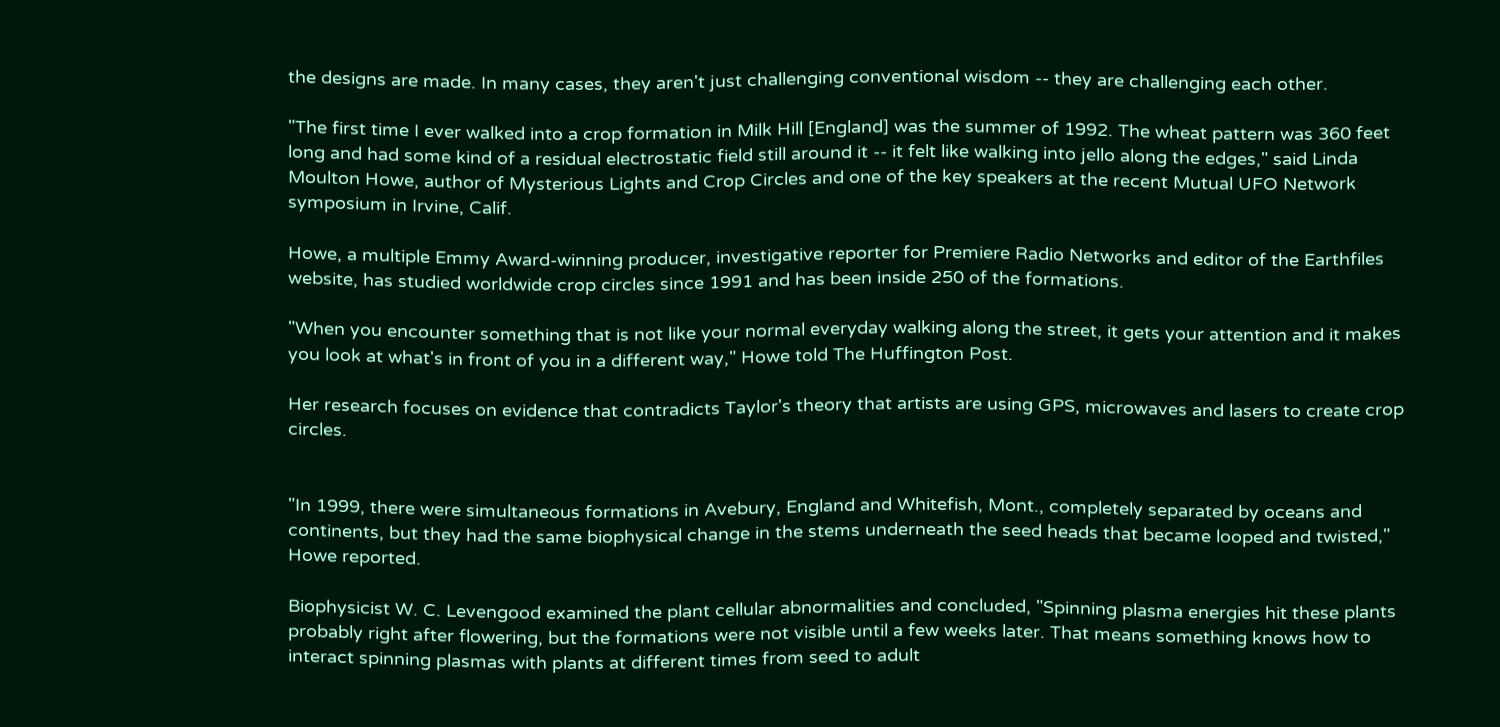the designs are made. In many cases, they aren't just challenging conventional wisdom -- they are challenging each other.

"The first time I ever walked into a crop formation in Milk Hill [England] was the summer of 1992. The wheat pattern was 360 feet long and had some kind of a residual electrostatic field still around it -- it felt like walking into jello along the edges," said Linda Moulton Howe, author of Mysterious Lights and Crop Circles and one of the key speakers at the recent Mutual UFO Network symposium in Irvine, Calif.

Howe, a multiple Emmy Award-winning producer, investigative reporter for Premiere Radio Networks and editor of the Earthfiles website, has studied worldwide crop circles since 1991 and has been inside 250 of the formations.

"When you encounter something that is not like your normal everyday walking along the street, it gets your attention and it makes you look at what's in front of you in a different way," Howe told The Huffington Post.

Her research focuses on evidence that contradicts Taylor's theory that artists are using GPS, microwaves and lasers to create crop circles.


"In 1999, there were simultaneous formations in Avebury, England and Whitefish, Mont., completely separated by oceans and continents, but they had the same biophysical change in the stems underneath the seed heads that became looped and twisted," Howe reported.

Biophysicist W. C. Levengood examined the plant cellular abnormalities and concluded, "Spinning plasma energies hit these plants probably right after flowering, but the formations were not visible until a few weeks later. That means something knows how to interact spinning plasmas with plants at different times from seed to adult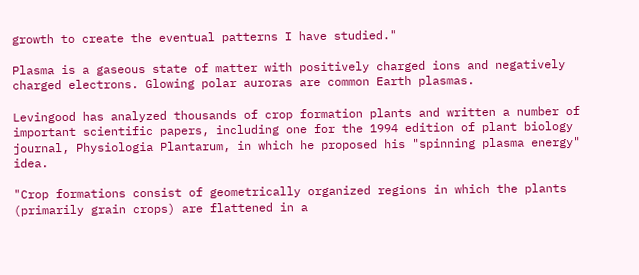growth to create the eventual patterns I have studied."

Plasma is a gaseous state of matter with positively charged ions and negatively charged electrons. Glowing polar auroras are common Earth plasmas.

Levingood has analyzed thousands of crop formation plants and written a number of important scientific papers, including one for the 1994 edition of plant biology journal, Physiologia Plantarum, in which he proposed his "spinning plasma energy" idea.

"Crop formations consist of geometrically organized regions in which the plants (primarily grain crops) are flattened in a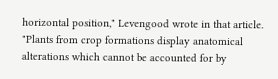horizontal position," Levengood wrote in that article. "Plants from crop formations display anatomical alterations which cannot be accounted for by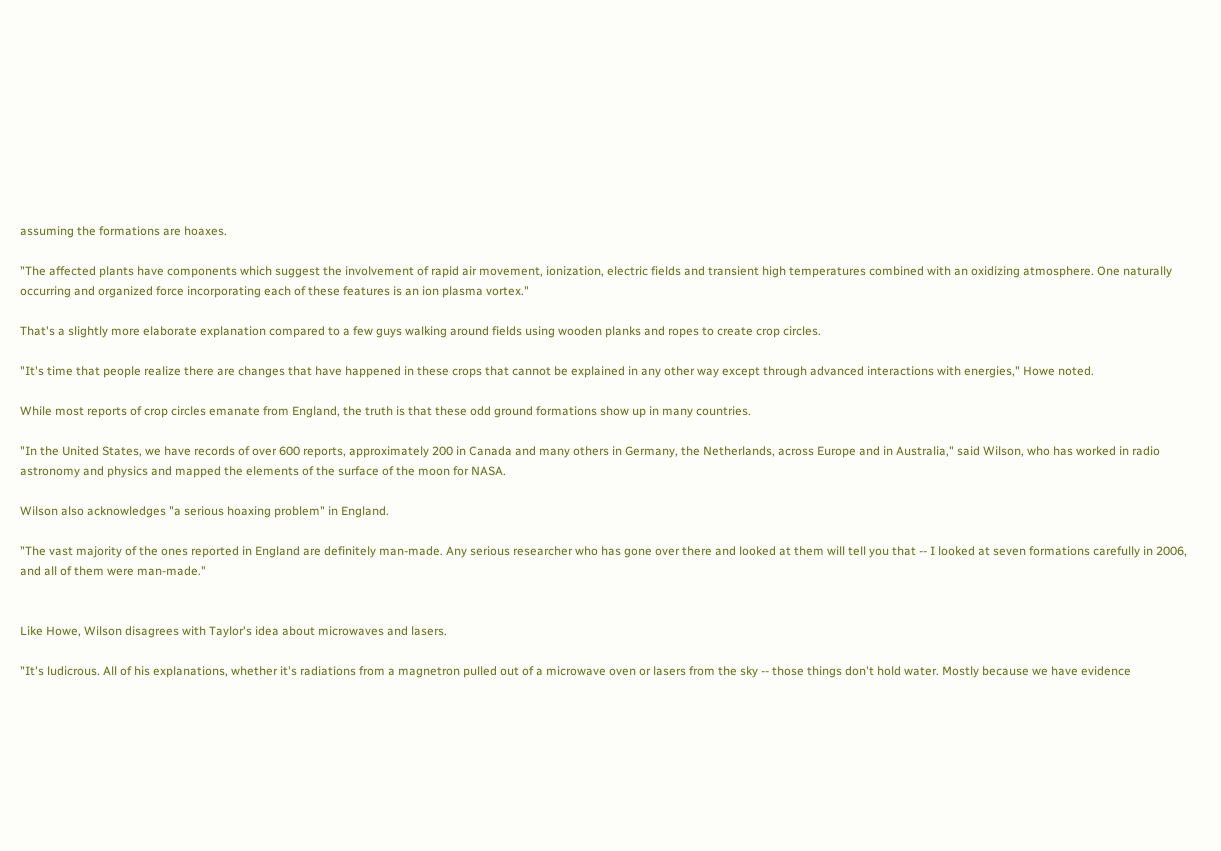assuming the formations are hoaxes.

"The affected plants have components which suggest the involvement of rapid air movement, ionization, electric fields and transient high temperatures combined with an oxidizing atmosphere. One naturally occurring and organized force incorporating each of these features is an ion plasma vortex."

That's a slightly more elaborate explanation compared to a few guys walking around fields using wooden planks and ropes to create crop circles.

"It's time that people realize there are changes that have happened in these crops that cannot be explained in any other way except through advanced interactions with energies," Howe noted.

While most reports of crop circles emanate from England, the truth is that these odd ground formations show up in many countries.

"In the United States, we have records of over 600 reports, approximately 200 in Canada and many others in Germany, the Netherlands, across Europe and in Australia," said Wilson, who has worked in radio astronomy and physics and mapped the elements of the surface of the moon for NASA.

Wilson also acknowledges "a serious hoaxing problem" in England.

"The vast majority of the ones reported in England are definitely man-made. Any serious researcher who has gone over there and looked at them will tell you that -- I looked at seven formations carefully in 2006, and all of them were man-made."


Like Howe, Wilson disagrees with Taylor's idea about microwaves and lasers.

"It's ludicrous. All of his explanations, whether it's radiations from a magnetron pulled out of a microwave oven or lasers from the sky -- those things don't hold water. Mostly because we have evidence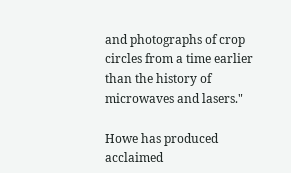and photographs of crop circles from a time earlier than the history of microwaves and lasers."

Howe has produced acclaimed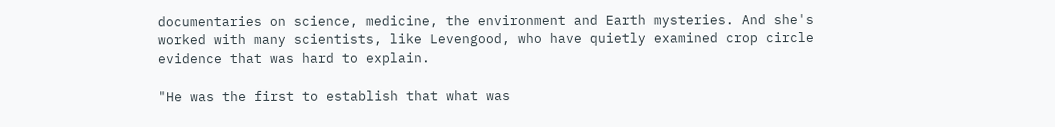documentaries on science, medicine, the environment and Earth mysteries. And she's worked with many scientists, like Levengood, who have quietly examined crop circle evidence that was hard to explain.

"He was the first to establish that what was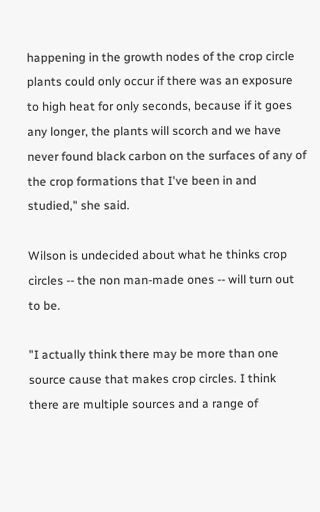happening in the growth nodes of the crop circle plants could only occur if there was an exposure to high heat for only seconds, because if it goes any longer, the plants will scorch and we have never found black carbon on the surfaces of any of the crop formations that I've been in and studied," she said.

Wilson is undecided about what he thinks crop circles -- the non man-made ones -- will turn out to be.

"I actually think there may be more than one source cause that makes crop circles. I think there are multiple sources and a range of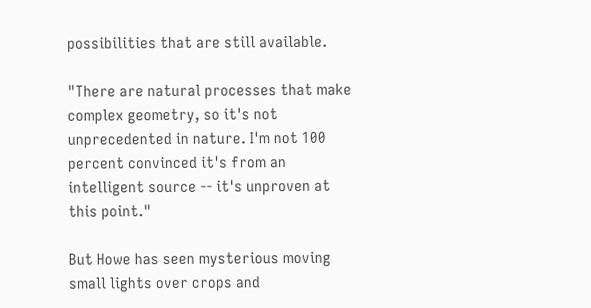possibilities that are still available.

"There are natural processes that make complex geometry, so it's not unprecedented in nature. I'm not 100 percent convinced it's from an intelligent source -- it's unproven at this point."

But Howe has seen mysterious moving small lights over crops and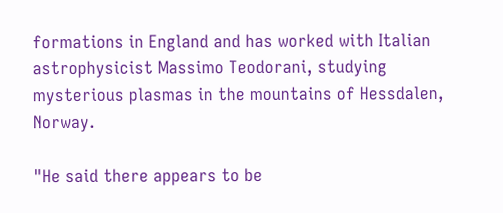formations in England and has worked with Italian astrophysicist Massimo Teodorani, studying mysterious plasmas in the mountains of Hessdalen, Norway.

"He said there appears to be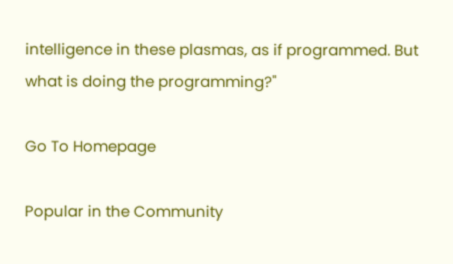intelligence in these plasmas, as if programmed. But what is doing the programming?"

Go To Homepage

Popular in the Community